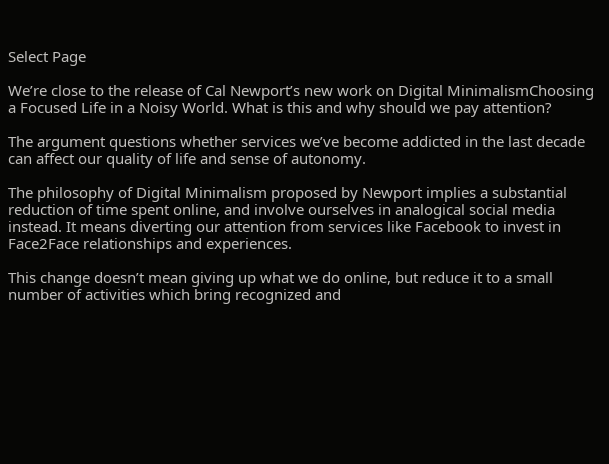Select Page

We’re close to the release of Cal Newport’s new work on Digital MinimalismChoosing a Focused Life in a Noisy World. What is this and why should we pay attention?

The argument questions whether services we’ve become addicted in the last decade can affect our quality of life and sense of autonomy.

The philosophy of Digital Minimalism proposed by Newport implies a substantial reduction of time spent online, and involve ourselves in analogical social media instead. It means diverting our attention from services like Facebook to invest in Face2Face relationships and experiences.

This change doesn’t mean giving up what we do online, but reduce it to a small number of activities which bring recognized and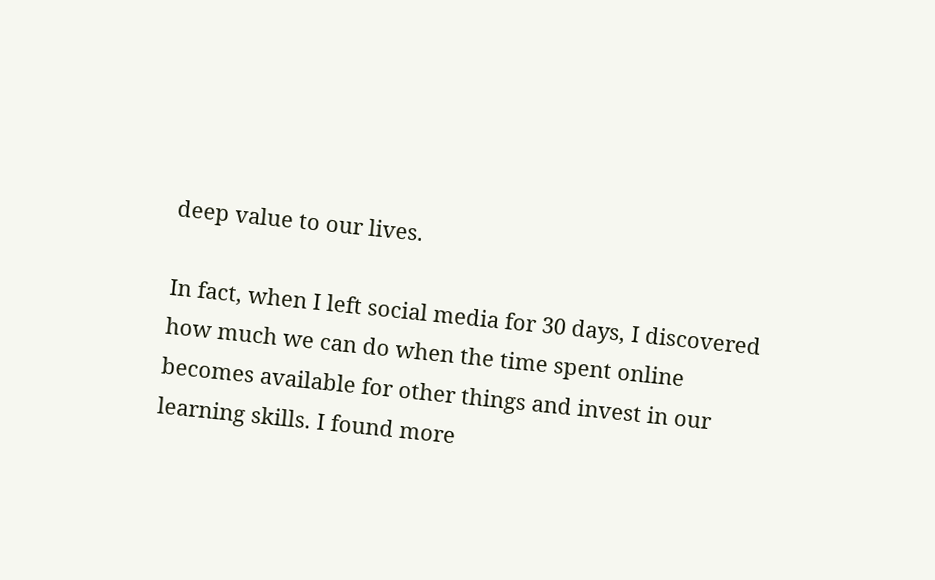deep value to our lives.

In fact, when I left social media for 30 days, I discovered how much we can do when the time spent online becomes available for other things and invest in our learning skills. I found more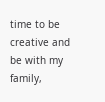time to be creative and be with my family,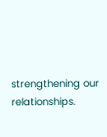strengthening our relationships.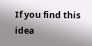If you find this idea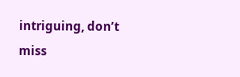intriguing, don’t miss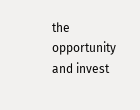the opportunity and invest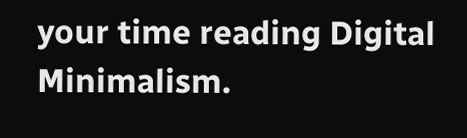your time reading Digital Minimalism.